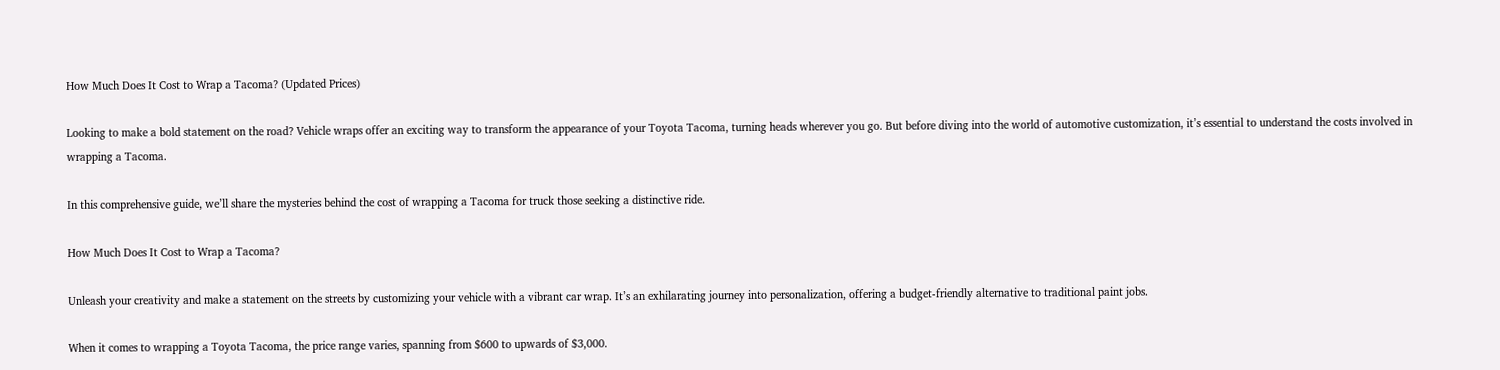How Much Does It Cost to Wrap a Tacoma? (Updated Prices)

Looking to make a bold statement on the road? Vehicle wraps offer an exciting way to transform the appearance of your Toyota Tacoma, turning heads wherever you go. But before diving into the world of automotive customization, it’s essential to understand the costs involved in wrapping a Tacoma.

In this comprehensive guide, we’ll share the mysteries behind the cost of wrapping a Tacoma for truck those seeking a distinctive ride.

How Much Does It Cost to Wrap a Tacoma?

Unleash your creativity and make a statement on the streets by customizing your vehicle with a vibrant car wrap. It’s an exhilarating journey into personalization, offering a budget-friendly alternative to traditional paint jobs.

When it comes to wrapping a Toyota Tacoma, the price range varies, spanning from $600 to upwards of $3,000.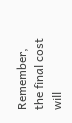Remember, the final cost will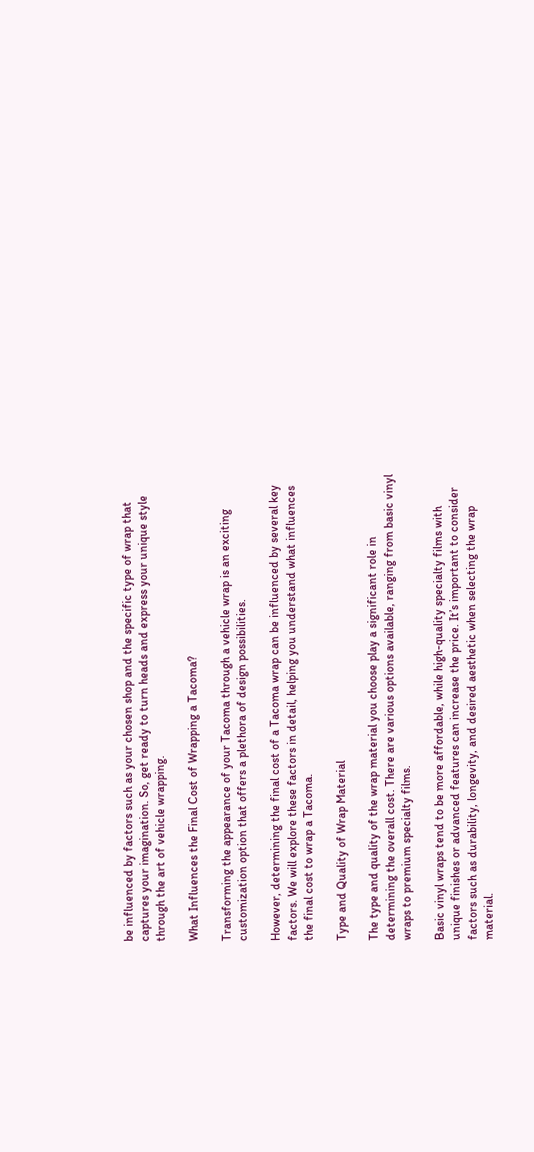be influenced by factors such as your chosen shop and the specific type of wrap that captures your imagination. So, get ready to turn heads and express your unique style through the art of vehicle wrapping.

What Influences the Final Cost of Wrapping a Tacoma?

Transforming the appearance of your Tacoma through a vehicle wrap is an exciting customization option that offers a plethora of design possibilities.

However, determining the final cost of a Tacoma wrap can be influenced by several key factors. We will explore these factors in detail, helping you understand what influences the final cost to wrap a Tacoma.

Type and Quality of Wrap Material

The type and quality of the wrap material you choose play a significant role in determining the overall cost. There are various options available, ranging from basic vinyl wraps to premium specialty films.

Basic vinyl wraps tend to be more affordable, while high-quality specialty films with unique finishes or advanced features can increase the price. It’s important to consider factors such as durability, longevity, and desired aesthetic when selecting the wrap material.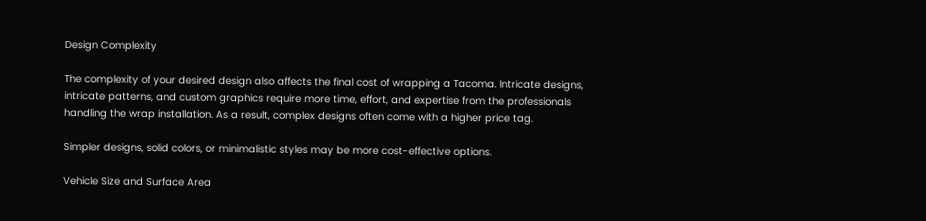Design Complexity

The complexity of your desired design also affects the final cost of wrapping a Tacoma. Intricate designs, intricate patterns, and custom graphics require more time, effort, and expertise from the professionals handling the wrap installation. As a result, complex designs often come with a higher price tag.

Simpler designs, solid colors, or minimalistic styles may be more cost-effective options.

Vehicle Size and Surface Area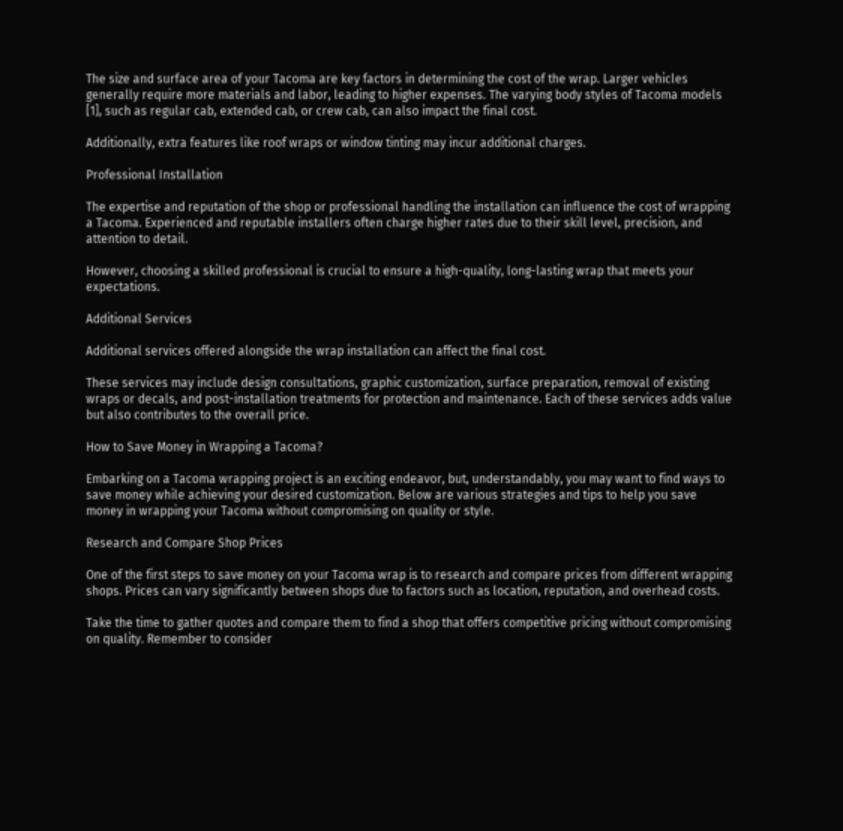The size and surface area of your Tacoma are key factors in determining the cost of the wrap. Larger vehicles generally require more materials and labor, leading to higher expenses. The varying body styles of Tacoma models [1], such as regular cab, extended cab, or crew cab, can also impact the final cost.

Additionally, extra features like roof wraps or window tinting may incur additional charges.

Professional Installation

The expertise and reputation of the shop or professional handling the installation can influence the cost of wrapping a Tacoma. Experienced and reputable installers often charge higher rates due to their skill level, precision, and attention to detail.

However, choosing a skilled professional is crucial to ensure a high-quality, long-lasting wrap that meets your expectations.

Additional Services

Additional services offered alongside the wrap installation can affect the final cost.

These services may include design consultations, graphic customization, surface preparation, removal of existing wraps or decals, and post-installation treatments for protection and maintenance. Each of these services adds value but also contributes to the overall price.

How to Save Money in Wrapping a Tacoma?

Embarking on a Tacoma wrapping project is an exciting endeavor, but, understandably, you may want to find ways to save money while achieving your desired customization. Below are various strategies and tips to help you save money in wrapping your Tacoma without compromising on quality or style.

Research and Compare Shop Prices

One of the first steps to save money on your Tacoma wrap is to research and compare prices from different wrapping shops. Prices can vary significantly between shops due to factors such as location, reputation, and overhead costs.

Take the time to gather quotes and compare them to find a shop that offers competitive pricing without compromising on quality. Remember to consider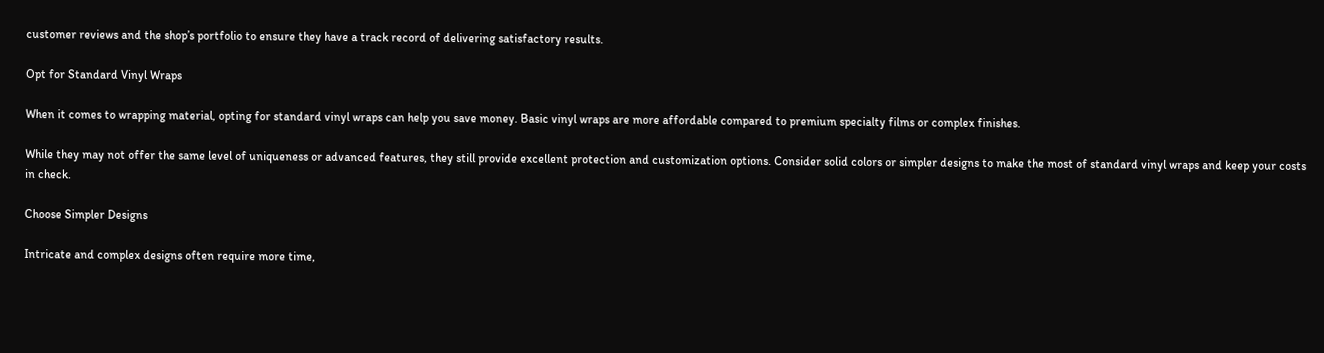customer reviews and the shop’s portfolio to ensure they have a track record of delivering satisfactory results.

Opt for Standard Vinyl Wraps

When it comes to wrapping material, opting for standard vinyl wraps can help you save money. Basic vinyl wraps are more affordable compared to premium specialty films or complex finishes.

While they may not offer the same level of uniqueness or advanced features, they still provide excellent protection and customization options. Consider solid colors or simpler designs to make the most of standard vinyl wraps and keep your costs in check.

Choose Simpler Designs

Intricate and complex designs often require more time,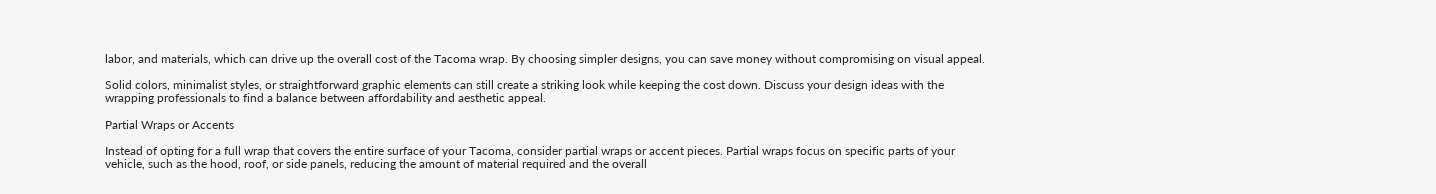labor, and materials, which can drive up the overall cost of the Tacoma wrap. By choosing simpler designs, you can save money without compromising on visual appeal.

Solid colors, minimalist styles, or straightforward graphic elements can still create a striking look while keeping the cost down. Discuss your design ideas with the wrapping professionals to find a balance between affordability and aesthetic appeal.

Partial Wraps or Accents

Instead of opting for a full wrap that covers the entire surface of your Tacoma, consider partial wraps or accent pieces. Partial wraps focus on specific parts of your vehicle, such as the hood, roof, or side panels, reducing the amount of material required and the overall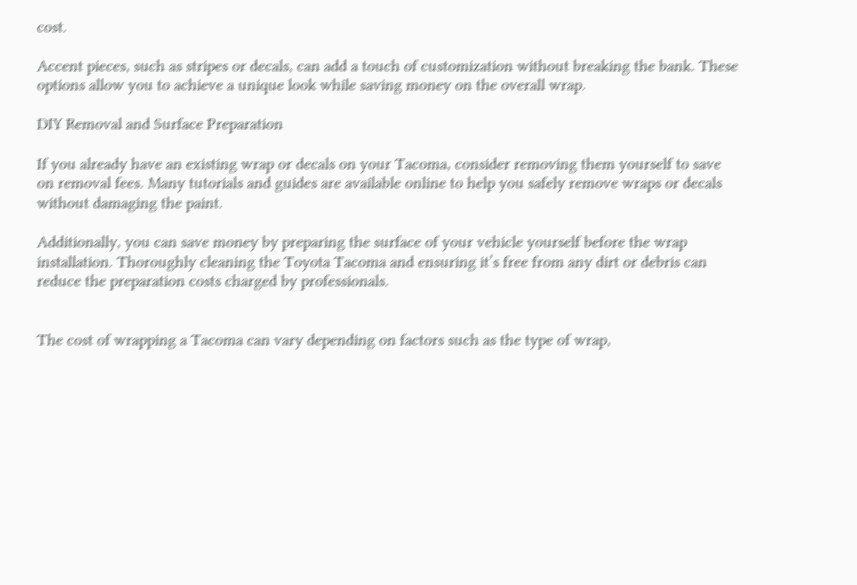cost.

Accent pieces, such as stripes or decals, can add a touch of customization without breaking the bank. These options allow you to achieve a unique look while saving money on the overall wrap.

DIY Removal and Surface Preparation

If you already have an existing wrap or decals on your Tacoma, consider removing them yourself to save on removal fees. Many tutorials and guides are available online to help you safely remove wraps or decals without damaging the paint.

Additionally, you can save money by preparing the surface of your vehicle yourself before the wrap installation. Thoroughly cleaning the Toyota Tacoma and ensuring it’s free from any dirt or debris can reduce the preparation costs charged by professionals.


The cost of wrapping a Tacoma can vary depending on factors such as the type of wrap,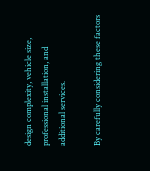design complexity, vehicle size, professional installation, and additional services.

By carefully considering these factors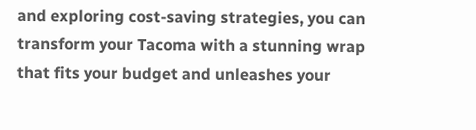and exploring cost-saving strategies, you can transform your Tacoma with a stunning wrap that fits your budget and unleashes your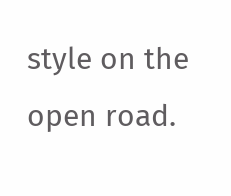style on the open road.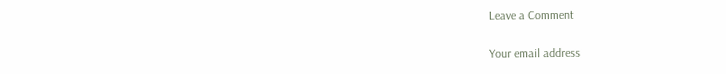Leave a Comment

Your email address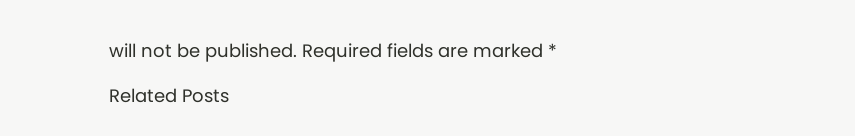will not be published. Required fields are marked *

Related Posts